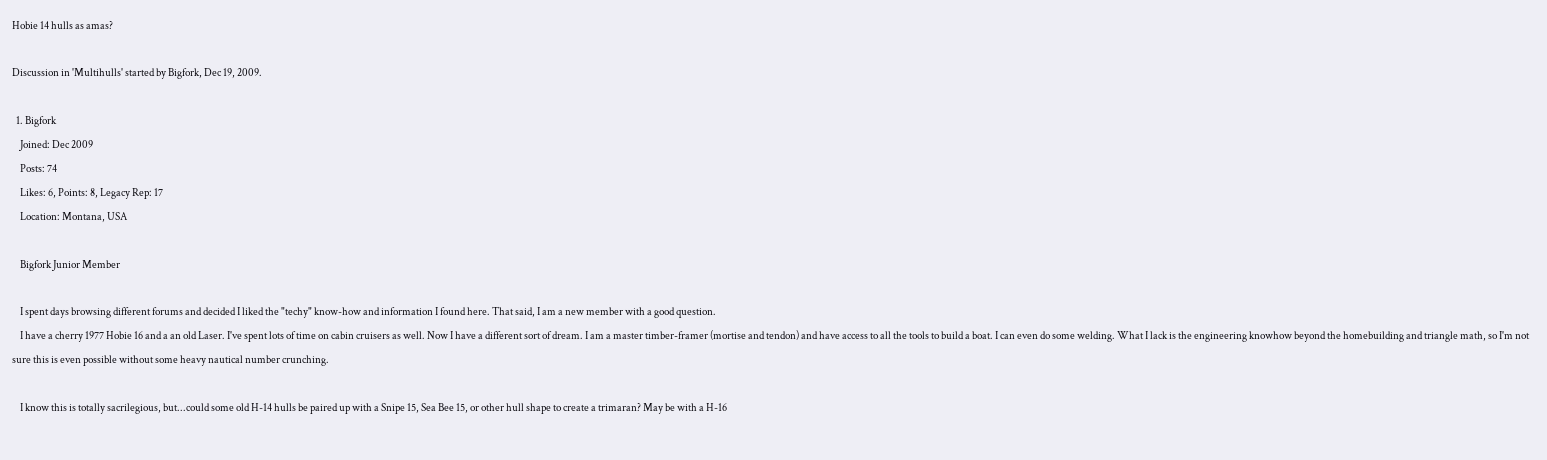Hobie 14 hulls as amas?

Discussion in 'Multihulls' started by Bigfork, Dec 19, 2009.

  1. Bigfork
    Joined: Dec 2009
    Posts: 74
    Likes: 6, Points: 8, Legacy Rep: 17
    Location: Montana, USA

    Bigfork Junior Member

    I spent days browsing different forums and decided I liked the "techy" know-how and information I found here. That said, I am a new member with a good question.
    I have a cherry 1977 Hobie 16 and a an old Laser. I've spent lots of time on cabin cruisers as well. Now I have a different sort of dream. I am a master timber-framer (mortise and tendon) and have access to all the tools to build a boat. I can even do some welding. What I lack is the engineering knowhow beyond the homebuilding and triangle math, so I'm not sure this is even possible without some heavy nautical number crunching.

    I know this is totally sacrilegious, but...could some old H-14 hulls be paired up with a Snipe 15, Sea Bee 15, or other hull shape to create a trimaran? May be with a H-16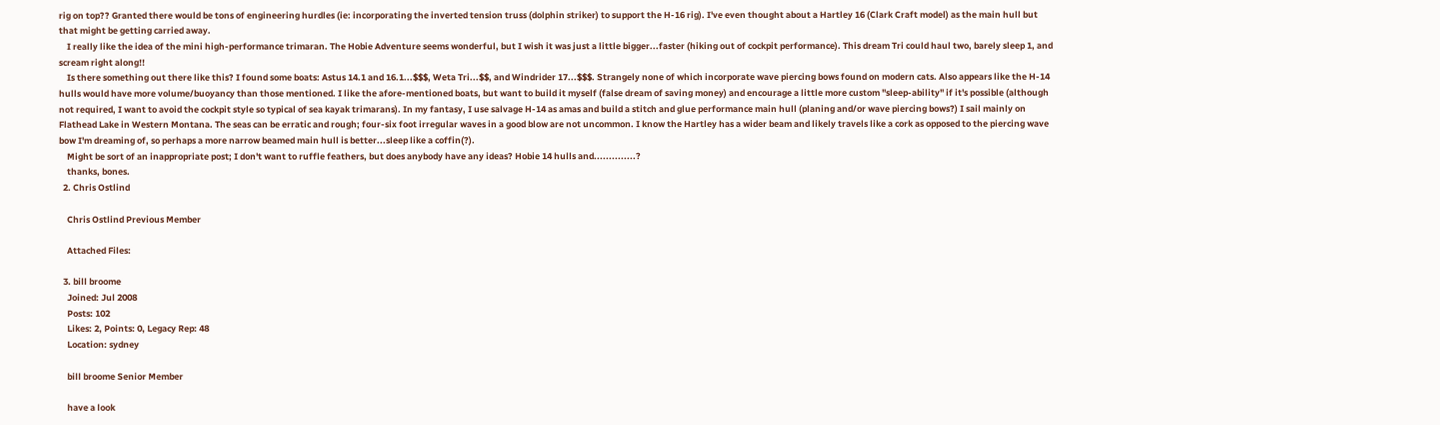rig on top?? Granted there would be tons of engineering hurdles (ie: incorporating the inverted tension truss (dolphin striker) to support the H-16 rig). I've even thought about a Hartley 16 (Clark Craft model) as the main hull but that might be getting carried away.
    I really like the idea of the mini high-performance trimaran. The Hobie Adventure seems wonderful, but I wish it was just a little bigger...faster (hiking out of cockpit performance). This dream Tri could haul two, barely sleep 1, and scream right along!!
    Is there something out there like this? I found some boats: Astus 14.1 and 16.1...$$$, Weta Tri...$$, and Windrider 17...$$$. Strangely none of which incorporate wave piercing bows found on modern cats. Also appears like the H-14 hulls would have more volume/buoyancy than those mentioned. I like the afore-mentioned boats, but want to build it myself (false dream of saving money) and encourage a little more custom "sleep-ability" if it's possible (although not required, I want to avoid the cockpit style so typical of sea kayak trimarans). In my fantasy, I use salvage H-14 as amas and build a stitch and glue performance main hull (planing and/or wave piercing bows?) I sail mainly on Flathead Lake in Western Montana. The seas can be erratic and rough; four-six foot irregular waves in a good blow are not uncommon. I know the Hartley has a wider beam and likely travels like a cork as opposed to the piercing wave bow I'm dreaming of, so perhaps a more narrow beamed main hull is better...sleep like a coffin(?).
    Might be sort of an inappropriate post; I don't want to ruffle feathers, but does anybody have any ideas? Hobie 14 hulls and..............?
    thanks, bones.
  2. Chris Ostlind

    Chris Ostlind Previous Member

    Attached Files:

  3. bill broome
    Joined: Jul 2008
    Posts: 102
    Likes: 2, Points: 0, Legacy Rep: 48
    Location: sydney

    bill broome Senior Member

    have a look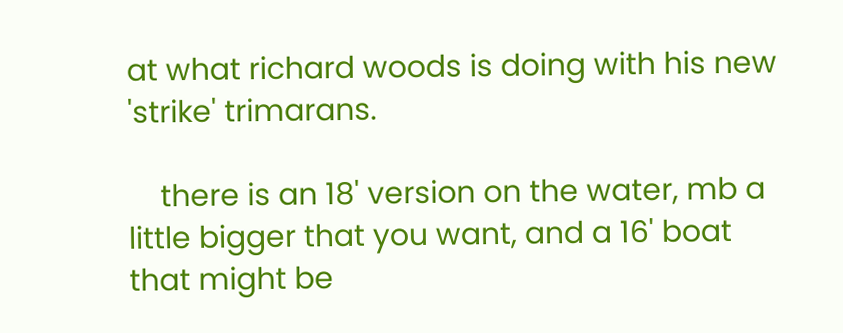at what richard woods is doing with his new 'strike' trimarans.

    there is an 18' version on the water, mb a little bigger that you want, and a 16' boat that might be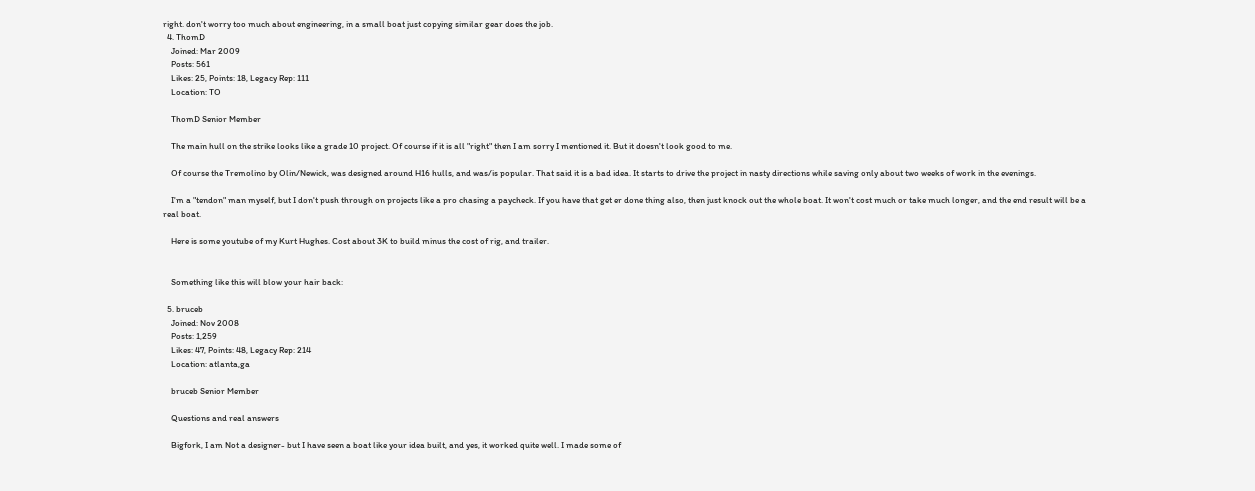right. don't worry too much about engineering, in a small boat just copying similar gear does the job.
  4. ThomD
    Joined: Mar 2009
    Posts: 561
    Likes: 25, Points: 18, Legacy Rep: 111
    Location: TO

    ThomD Senior Member

    The main hull on the strike looks like a grade 10 project. Of course if it is all "right" then I am sorry I mentioned it. But it doesn't look good to me.

    Of course the Tremolino by Olin/Newick, was designed around H16 hulls, and was/is popular. That said it is a bad idea. It starts to drive the project in nasty directions while saving only about two weeks of work in the evenings.

    I'm a "tendon" man myself, but I don't push through on projects like a pro chasing a paycheck. If you have that get er done thing also, then just knock out the whole boat. It won't cost much or take much longer, and the end result will be a real boat.

    Here is some youtube of my Kurt Hughes. Cost about 3K to build minus the cost of rig, and trailer.


    Something like this will blow your hair back:

  5. bruceb
    Joined: Nov 2008
    Posts: 1,259
    Likes: 47, Points: 48, Legacy Rep: 214
    Location: atlanta,ga

    bruceb Senior Member

    Questions and real answers

    Bigfork, I am Not a designer- but I have seen a boat like your idea built, and yes, it worked quite well. I made some of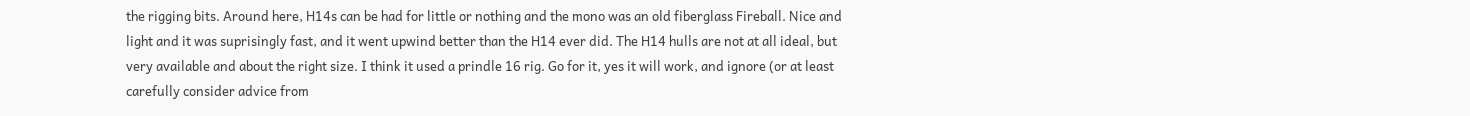the rigging bits. Around here, H14s can be had for little or nothing and the mono was an old fiberglass Fireball. Nice and light and it was suprisingly fast, and it went upwind better than the H14 ever did. The H14 hulls are not at all ideal, but very available and about the right size. I think it used a prindle 16 rig. Go for it, yes it will work, and ignore (or at least carefully consider advice from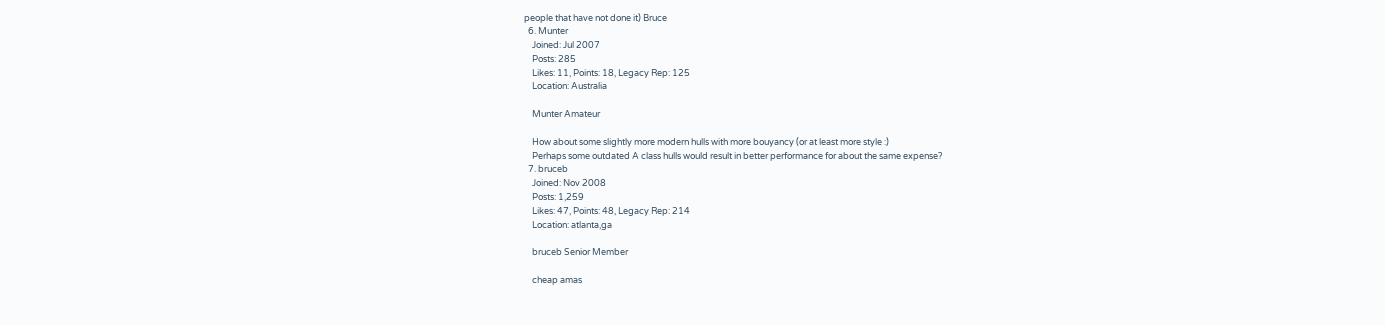people that have not done it) Bruce
  6. Munter
    Joined: Jul 2007
    Posts: 285
    Likes: 11, Points: 18, Legacy Rep: 125
    Location: Australia

    Munter Amateur

    How about some slightly more modern hulls with more bouyancy (or at least more style :)
    Perhaps some outdated A class hulls would result in better performance for about the same expense?
  7. bruceb
    Joined: Nov 2008
    Posts: 1,259
    Likes: 47, Points: 48, Legacy Rep: 214
    Location: atlanta,ga

    bruceb Senior Member

    cheap amas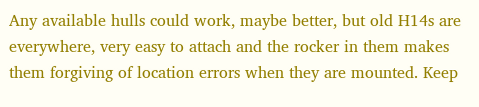Any available hulls could work, maybe better, but old H14s are everywhere, very easy to attach and the rocker in them makes them forgiving of location errors when they are mounted. Keep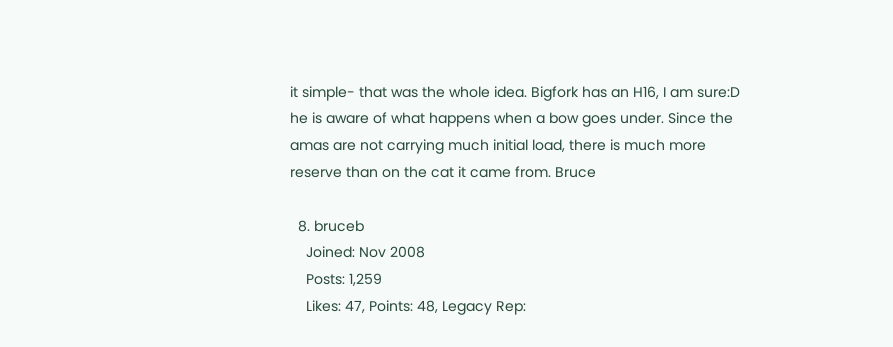it simple- that was the whole idea. Bigfork has an H16, I am sure:D he is aware of what happens when a bow goes under. Since the amas are not carrying much initial load, there is much more reserve than on the cat it came from. Bruce

  8. bruceb
    Joined: Nov 2008
    Posts: 1,259
    Likes: 47, Points: 48, Legacy Rep: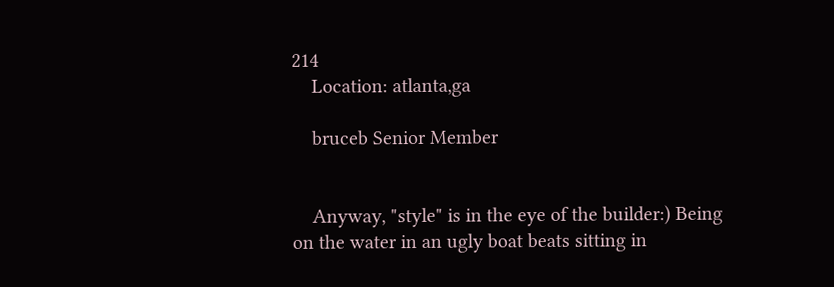214
    Location: atlanta,ga

    bruceb Senior Member


    Anyway, "style" is in the eye of the builder:) Being on the water in an ugly boat beats sitting in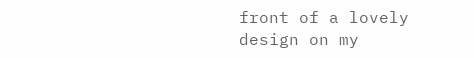front of a lovely design on my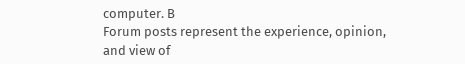computer. B
Forum posts represent the experience, opinion, and view of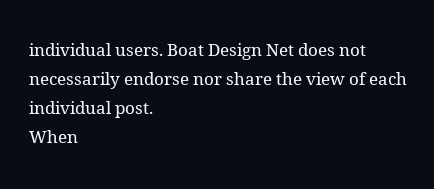individual users. Boat Design Net does not necessarily endorse nor share the view of each individual post.
When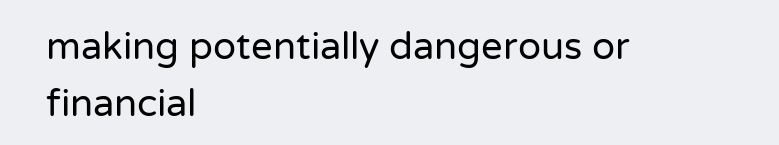making potentially dangerous or financial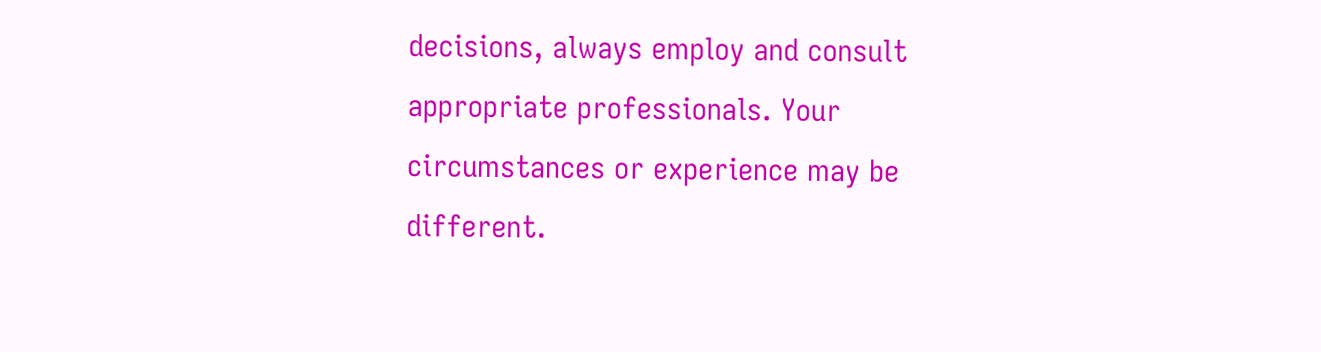decisions, always employ and consult appropriate professionals. Your circumstances or experience may be different.